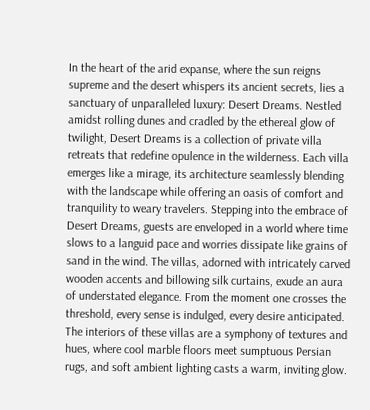In the heart of the arid expanse, where the sun reigns supreme and the desert whispers its ancient secrets, lies a sanctuary of unparalleled luxury: Desert Dreams. Nestled amidst rolling dunes and cradled by the ethereal glow of twilight, Desert Dreams is a collection of private villa retreats that redefine opulence in the wilderness. Each villa emerges like a mirage, its architecture seamlessly blending with the landscape while offering an oasis of comfort and tranquility to weary travelers. Stepping into the embrace of Desert Dreams, guests are enveloped in a world where time slows to a languid pace and worries dissipate like grains of sand in the wind. The villas, adorned with intricately carved wooden accents and billowing silk curtains, exude an aura of understated elegance. From the moment one crosses the threshold, every sense is indulged, every desire anticipated. The interiors of these villas are a symphony of textures and hues, where cool marble floors meet sumptuous Persian rugs, and soft ambient lighting casts a warm, inviting glow.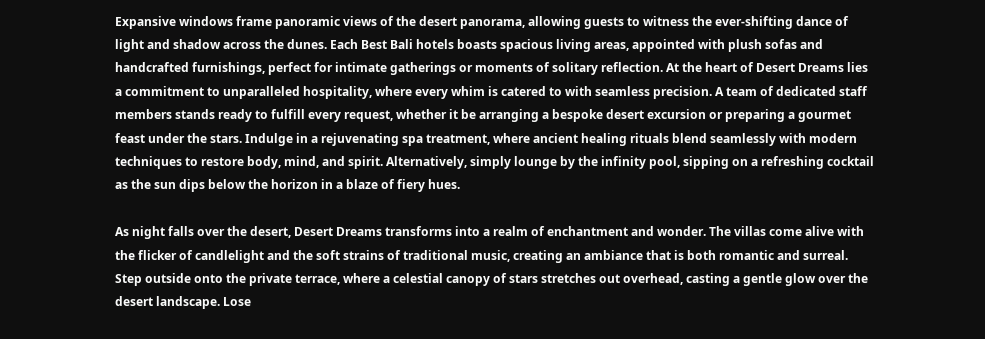Expansive windows frame panoramic views of the desert panorama, allowing guests to witness the ever-shifting dance of light and shadow across the dunes. Each Best Bali hotels boasts spacious living areas, appointed with plush sofas and handcrafted furnishings, perfect for intimate gatherings or moments of solitary reflection. At the heart of Desert Dreams lies a commitment to unparalleled hospitality, where every whim is catered to with seamless precision. A team of dedicated staff members stands ready to fulfill every request, whether it be arranging a bespoke desert excursion or preparing a gourmet feast under the stars. Indulge in a rejuvenating spa treatment, where ancient healing rituals blend seamlessly with modern techniques to restore body, mind, and spirit. Alternatively, simply lounge by the infinity pool, sipping on a refreshing cocktail as the sun dips below the horizon in a blaze of fiery hues.

As night falls over the desert, Desert Dreams transforms into a realm of enchantment and wonder. The villas come alive with the flicker of candlelight and the soft strains of traditional music, creating an ambiance that is both romantic and surreal. Step outside onto the private terrace, where a celestial canopy of stars stretches out overhead, casting a gentle glow over the desert landscape. Lose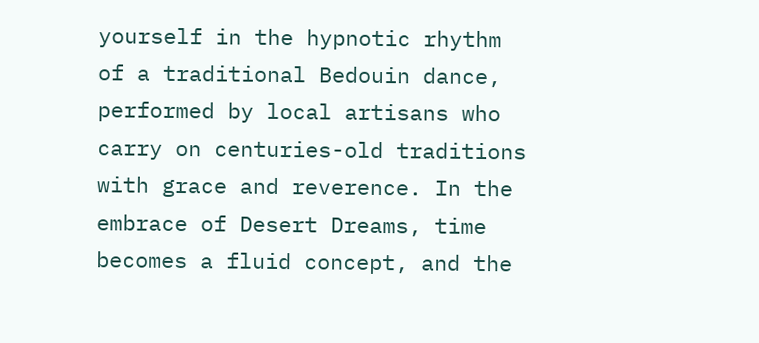yourself in the hypnotic rhythm of a traditional Bedouin dance, performed by local artisans who carry on centuries-old traditions with grace and reverence. In the embrace of Desert Dreams, time becomes a fluid concept, and the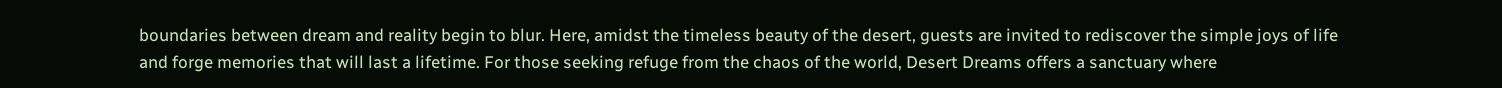boundaries between dream and reality begin to blur. Here, amidst the timeless beauty of the desert, guests are invited to rediscover the simple joys of life and forge memories that will last a lifetime. For those seeking refuge from the chaos of the world, Desert Dreams offers a sanctuary where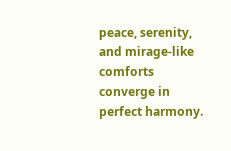peace, serenity, and mirage-like comforts converge in perfect harmony.